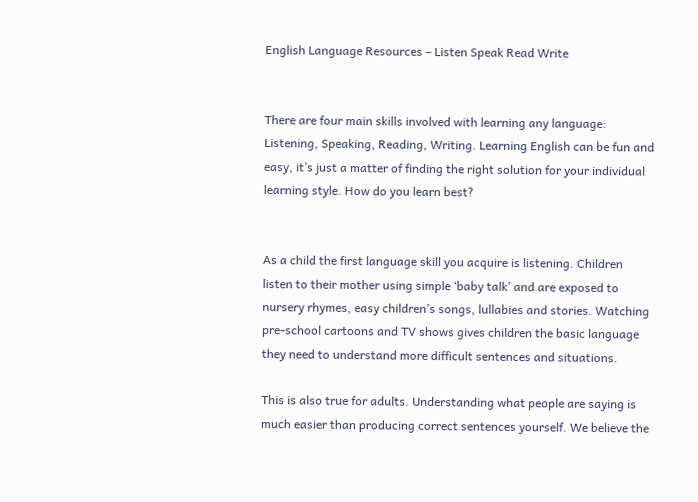English Language Resources – Listen Speak Read Write


There are four main skills involved with learning any language: Listening, Speaking, Reading, Writing. Learning English can be fun and easy, it’s just a matter of finding the right solution for your individual learning style. How do you learn best?


As a child the first language skill you acquire is listening. Children listen to their mother using simple ‘baby talk’ and are exposed to nursery rhymes, easy children’s songs, lullabies and stories. Watching pre-school cartoons and TV shows gives children the basic language they need to understand more difficult sentences and situations.

This is also true for adults. Understanding what people are saying is much easier than producing correct sentences yourself. We believe the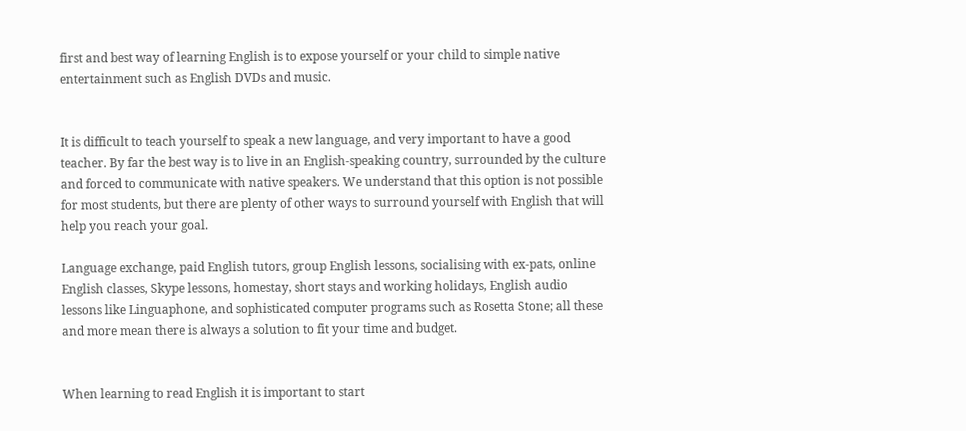first and best way of learning English is to expose yourself or your child to simple native entertainment such as English DVDs and music.


It is difficult to teach yourself to speak a new language, and very important to have a good teacher. By far the best way is to live in an English-speaking country, surrounded by the culture and forced to communicate with native speakers. We understand that this option is not possible for most students, but there are plenty of other ways to surround yourself with English that will help you reach your goal.

Language exchange, paid English tutors, group English lessons, socialising with ex-pats, online English classes, Skype lessons, homestay, short stays and working holidays, English audio lessons like Linguaphone, and sophisticated computer programs such as Rosetta Stone; all these and more mean there is always a solution to fit your time and budget.


When learning to read English it is important to start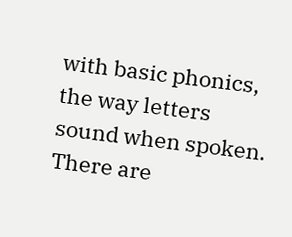with basic phonics, the way letters sound when spoken. There are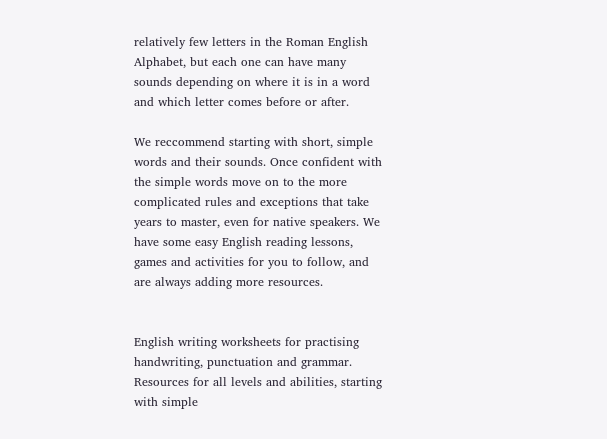relatively few letters in the Roman English Alphabet, but each one can have many sounds depending on where it is in a word and which letter comes before or after.

We reccommend starting with short, simple words and their sounds. Once confident with the simple words move on to the more complicated rules and exceptions that take years to master, even for native speakers. We have some easy English reading lessons, games and activities for you to follow, and are always adding more resources.


English writing worksheets for practising handwriting, punctuation and grammar. Resources for all levels and abilities, starting with simple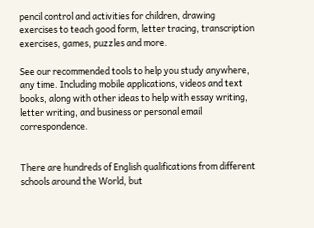pencil control and activities for children, drawing exercises to teach good form, letter tracing, transcription exercises, games, puzzles and more.

See our recommended tools to help you study anywhere, any time. Including mobile applications, videos and text books, along with other ideas to help with essay writing, letter writing, and business or personal email correspondence.


There are hundreds of English qualifications from different schools around the World, but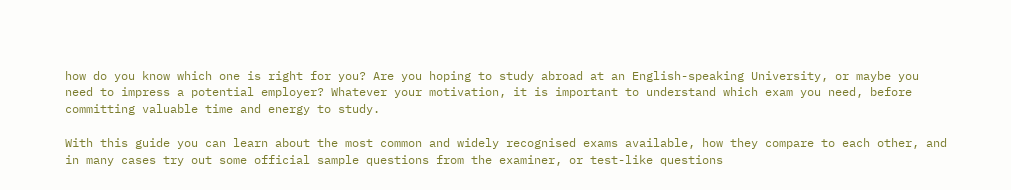how do you know which one is right for you? Are you hoping to study abroad at an English-speaking University, or maybe you need to impress a potential employer? Whatever your motivation, it is important to understand which exam you need, before committing valuable time and energy to study.

With this guide you can learn about the most common and widely recognised exams available, how they compare to each other, and in many cases try out some official sample questions from the examiner, or test-like questions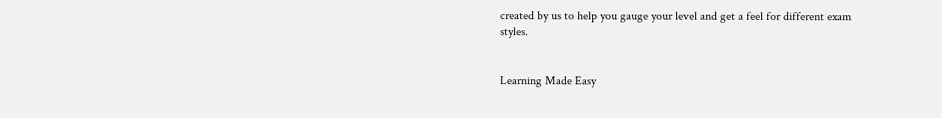created by us to help you gauge your level and get a feel for different exam styles.


Learning Made Easy